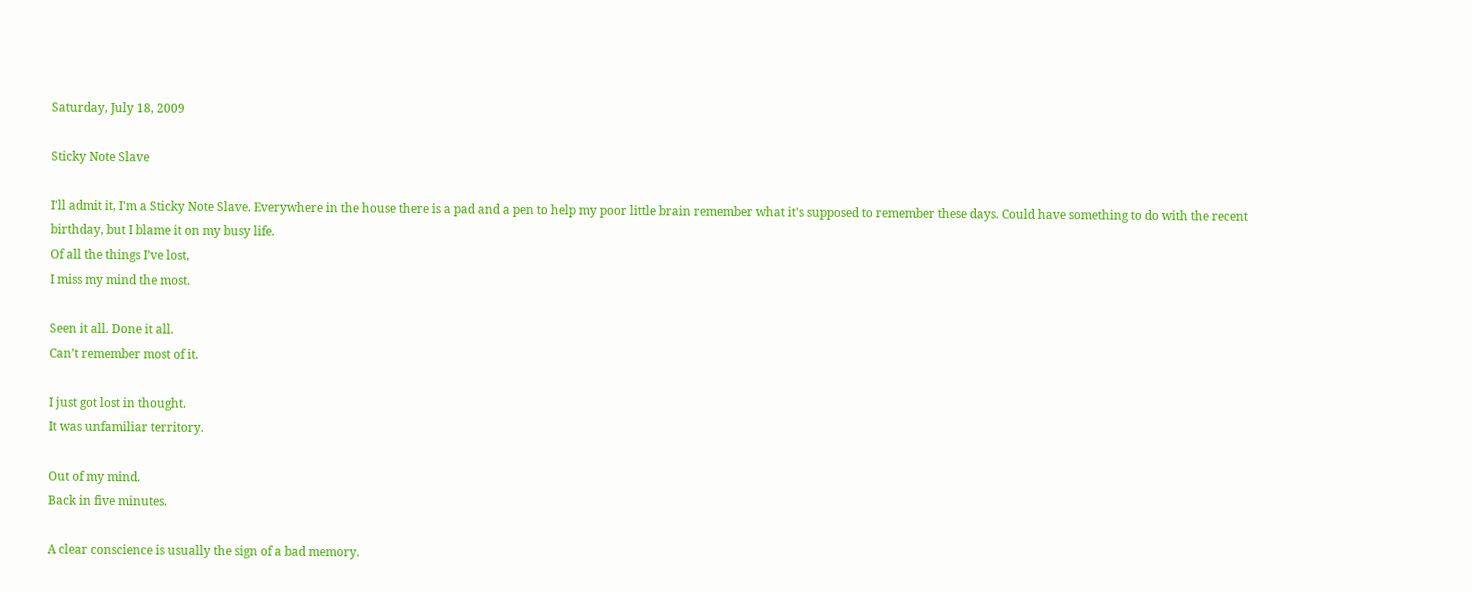Saturday, July 18, 2009

Sticky Note Slave

I'll admit it, I'm a Sticky Note Slave. Everywhere in the house there is a pad and a pen to help my poor little brain remember what it's supposed to remember these days. Could have something to do with the recent birthday, but I blame it on my busy life.
Of all the things I’ve lost,
I miss my mind the most.

Seen it all. Done it all.
Can’t remember most of it.

I just got lost in thought.
It was unfamiliar territory.

Out of my mind.
Back in five minutes.

A clear conscience is usually the sign of a bad memory.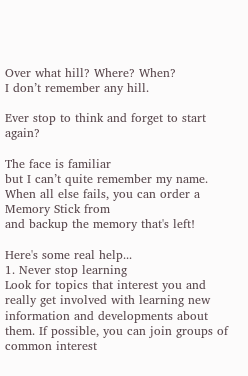Over what hill? Where? When?
I don’t remember any hill.

Ever stop to think and forget to start again?

The face is familiar
but I can’t quite remember my name.
When all else fails, you can order a Memory Stick from
and backup the memory that's left!

Here's some real help...
1. Never stop learning
Look for topics that interest you and really get involved with learning new information and developments about them. If possible, you can join groups of common interest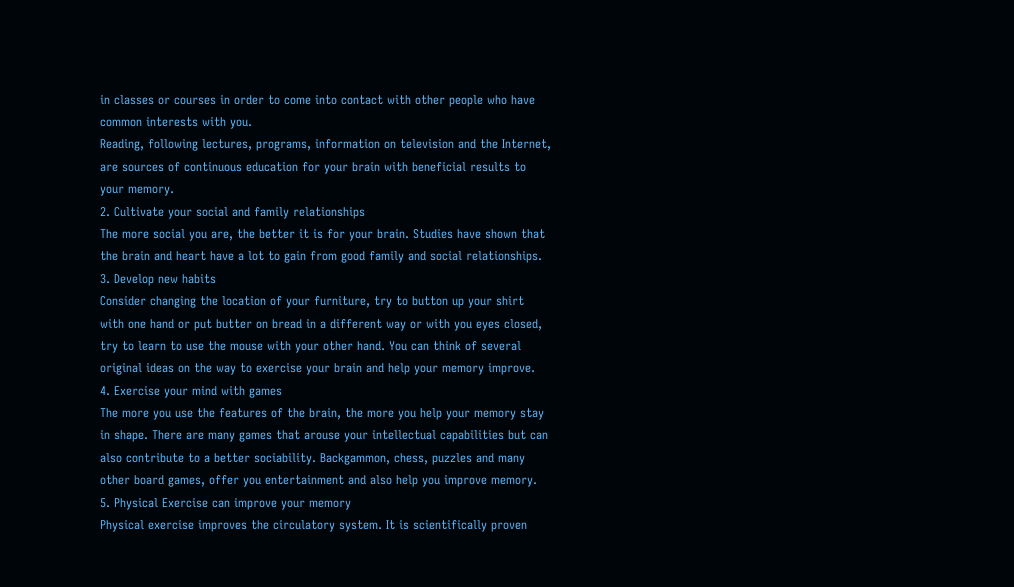in classes or courses in order to come into contact with other people who have common interests with you.
Reading, following lectures, programs, information on television and the Internet, are sources of continuous education for your brain with beneficial results to your memory.
2. Cultivate your social and family relationships
The more social you are, the better it is for your brain. Studies have shown that the brain and heart have a lot to gain from good family and social relationships.
3. Develop new habits
Consider changing the location of your furniture, try to button up your shirt with one hand or put butter on bread in a different way or with you eyes closed, try to learn to use the mouse with your other hand. You can think of several original ideas on the way to exercise your brain and help your memory improve.
4. Exercise your mind with games
The more you use the features of the brain, the more you help your memory stay in shape. There are many games that arouse your intellectual capabilities but can also contribute to a better sociability. Backgammon, chess, puzzles and many other board games, offer you entertainment and also help you improve memory.
5. Physical Exercise can improve your memory
Physical exercise improves the circulatory system. It is scientifically proven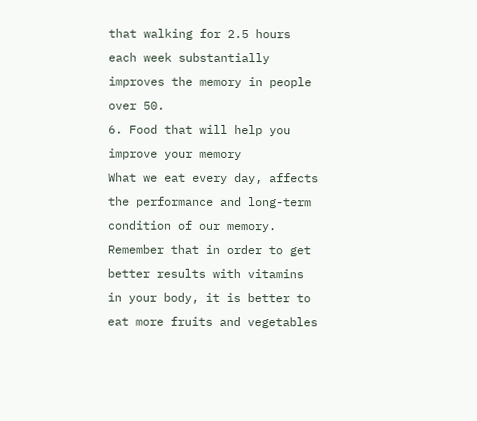that walking for 2.5 hours each week substantially improves the memory in people over 50.
6. Food that will help you improve your memory
What we eat every day, affects the performance and long-term condition of our memory. Remember that in order to get better results with vitamins in your body, it is better to eat more fruits and vegetables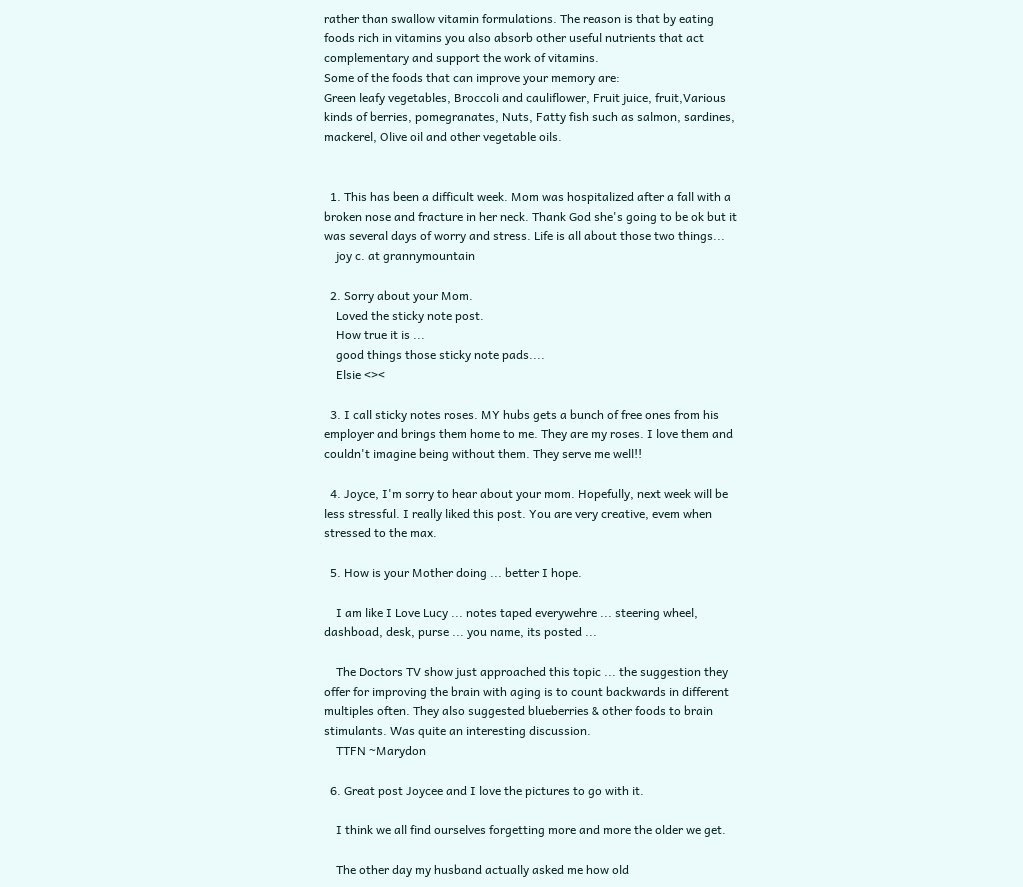rather than swallow vitamin formulations. The reason is that by eating foods rich in vitamins you also absorb other useful nutrients that act complementary and support the work of vitamins.
Some of the foods that can improve your memory are:
Green leafy vegetables, Broccoli and cauliflower, Fruit juice, fruit,Various kinds of berries, pomegranates, Nuts, Fatty fish such as salmon, sardines, mackerel, Olive oil and other vegetable oils.


  1. This has been a difficult week. Mom was hospitalized after a fall with a broken nose and fracture in her neck. Thank God she's going to be ok but it was several days of worry and stress. Life is all about those two things...
    joy c. at grannymountain

  2. Sorry about your Mom.
    Loved the sticky note post.
    How true it is ...
    good things those sticky note pads....
    Elsie <><

  3. I call sticky notes roses. MY hubs gets a bunch of free ones from his employer and brings them home to me. They are my roses. I love them and couldn't imagine being without them. They serve me well!!

  4. Joyce, I'm sorry to hear about your mom. Hopefully, next week will be less stressful. I really liked this post. You are very creative, evem when stressed to the max.

  5. How is your Mother doing ... better I hope.

    I am like I Love Lucy ... notes taped everywehre ... steering wheel, dashboad, desk, purse ... you name, its posted ...

    The Doctors TV show just approached this topic ... the suggestion they offer for improving the brain with aging is to count backwards in different multiples often. They also suggested blueberries & other foods to brain stimulants. Was quite an interesting discussion.
    TTFN ~Marydon

  6. Great post Joycee and I love the pictures to go with it.

    I think we all find ourselves forgetting more and more the older we get.

    The other day my husband actually asked me how old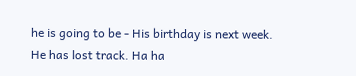he is going to be - His birthday is next week. He has lost track. Ha ha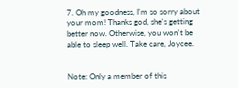7. Oh my goodness, I'm so sorry about your mom! Thanks god, she's getting better now. Otherwise, you won't be able to sleep well. Take care, Joycee.


Note: Only a member of this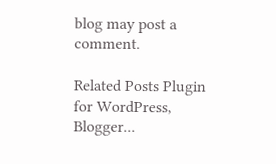blog may post a comment.

Related Posts Plugin for WordPress, Blogger...